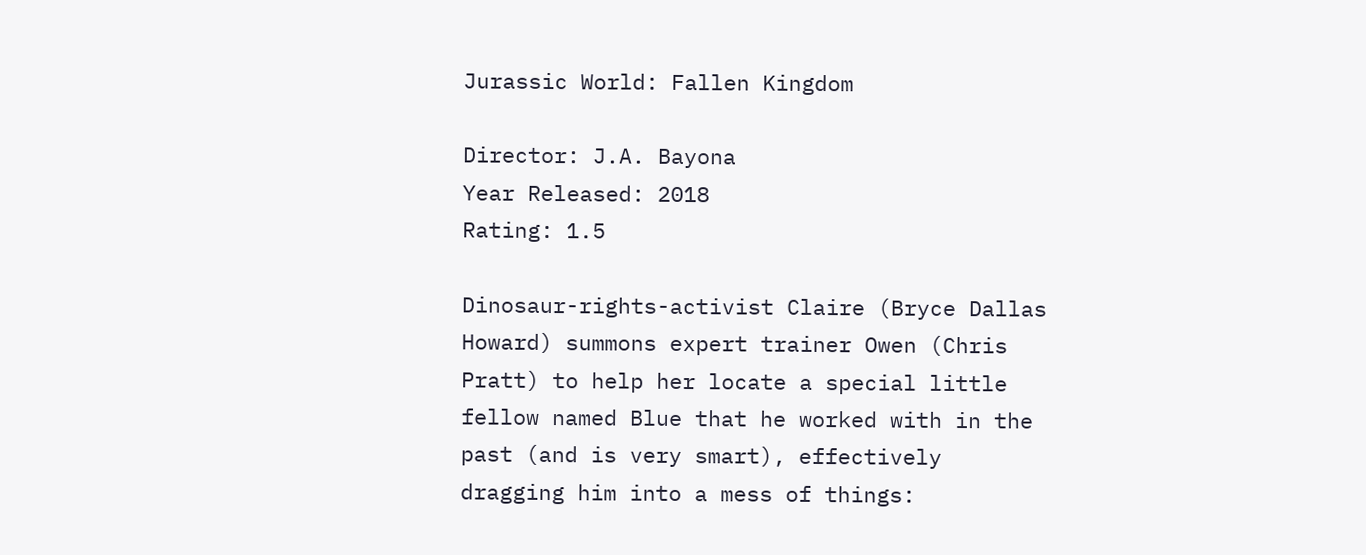Jurassic World: Fallen Kingdom

Director: J.A. Bayona
Year Released: 2018
Rating: 1.5

Dinosaur-rights-activist Claire (Bryce Dallas Howard) summons expert trainer Owen (Chris Pratt) to help her locate a special little fellow named Blue that he worked with in the past (and is very smart), effectively dragging him into a mess of things: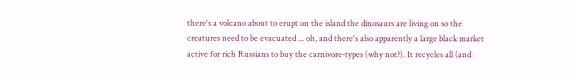there's a volcano about to erupt on the island the dinosaurs are living on so the creatures need to be evacuated ... oh, and there's also apparently a large black market active for rich Russians to buy the carnivore-types (why not?). It recycles all (and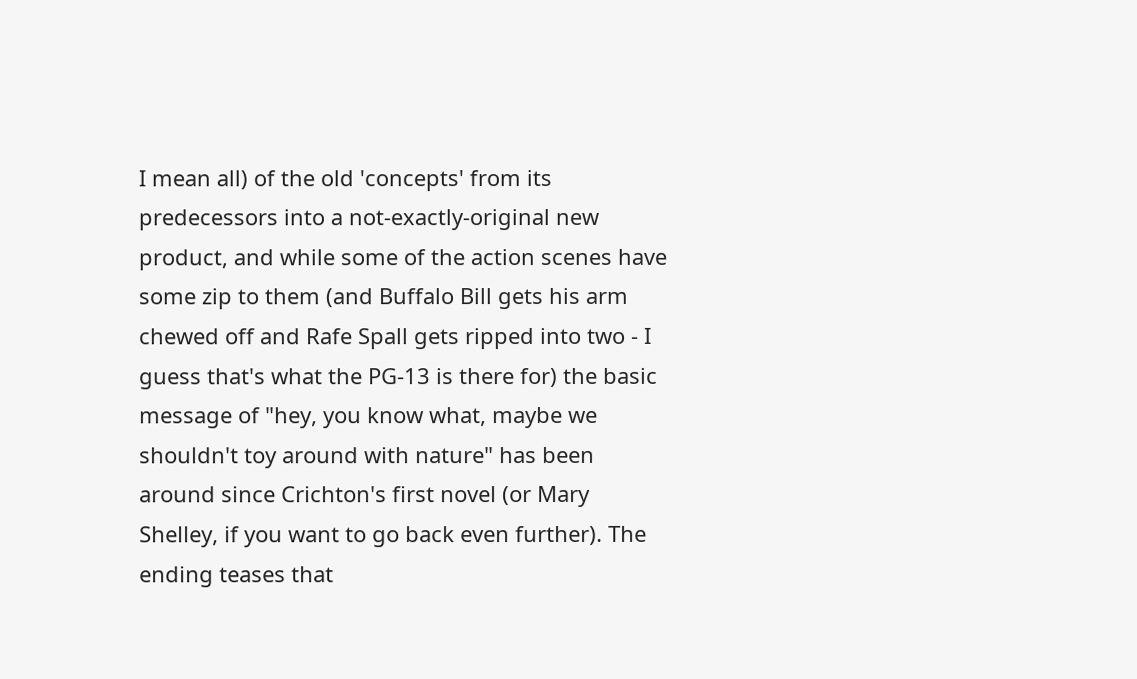I mean all) of the old 'concepts' from its predecessors into a not-exactly-original new product, and while some of the action scenes have some zip to them (and Buffalo Bill gets his arm chewed off and Rafe Spall gets ripped into two - I guess that's what the PG-13 is there for) the basic message of "hey, you know what, maybe we shouldn't toy around with nature" has been around since Crichton's first novel (or Mary Shelley, if you want to go back even further). The ending teases that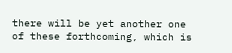there will be yet another one of these forthcoming, which is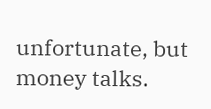unfortunate, but money talks.